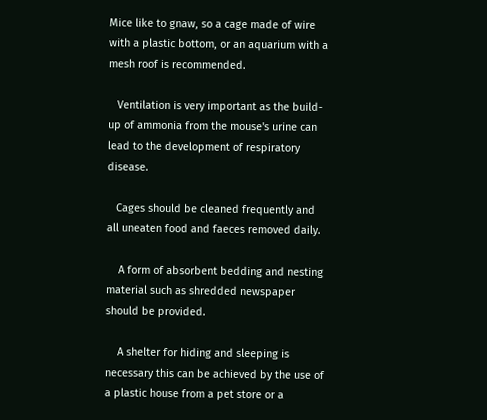Mice like to gnaw, so a cage made of wire with a plastic bottom, or an aquarium with a mesh roof is recommended.

   Ventilation is very important as the build-up of ammonia from the mouse's urine can lead to the development of respiratory disease.

   Cages should be cleaned frequently and all uneaten food and faeces removed daily.

    A form of absorbent bedding and nesting material such as shredded newspaper should be provided.

    A shelter for hiding and sleeping is necessary this can be achieved by the use of a plastic house from a pet store or a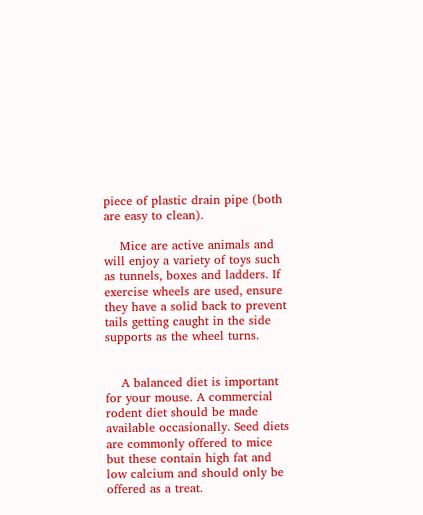piece of plastic drain pipe (both are easy to clean).

    Mice are active animals and will enjoy a variety of toys such as tunnels, boxes and ladders. If exercise wheels are used, ensure they have a solid back to prevent tails getting caught in the side supports as the wheel turns.


    A balanced diet is important for your mouse. A commercial rodent diet should be made available occasionally. Seed diets are commonly offered to mice but these contain high fat and low calcium and should only be offered as a treat.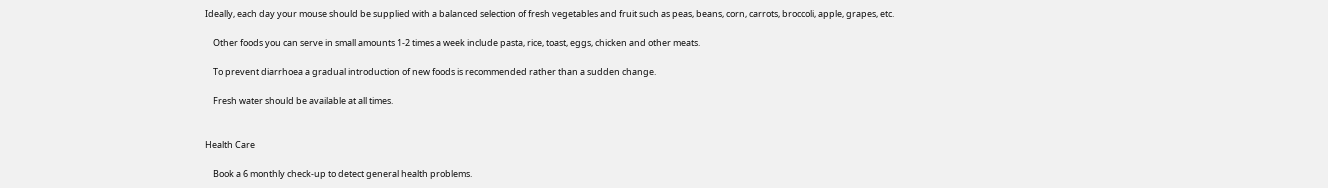Ideally, each day your mouse should be supplied with a balanced selection of fresh vegetables and fruit such as peas, beans, corn, carrots, broccoli, apple, grapes, etc.

    Other foods you can serve in small amounts 1-2 times a week include pasta, rice, toast, eggs, chicken and other meats.

    To prevent diarrhoea a gradual introduction of new foods is recommended rather than a sudden change.

    Fresh water should be available at all times.


Health Care

    Book a 6 monthly check-up to detect general health problems.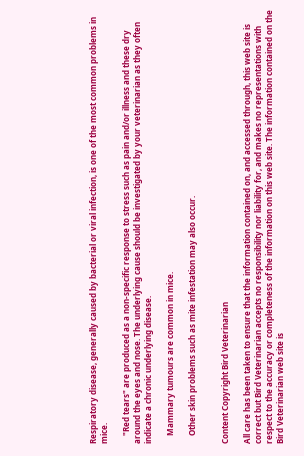Respiratory disease, generally caused by bacterial or viral infection, is one of the most common problems in mice.

    "Red tears" are produced as a non-specific response to stress such as pain and/or illness and these dry around the eyes and nose. The underlying cause should be investigated by your veterinarian as they often indicate a chronic underlying disease.

    Mammary tumours are common in mice.

    Other skin problems such as mite infestation may also occur.


Content Copyright Bird Veterinarian

All care has been taken to ensure that the information contained on, and accessed through, this web site is correct but Bird Veterinarian accepts no responsibility nor liability for, and makes no representations with respect to the accuracy or completeness of the information on this web site. The information contained on the Bird Veterinarian web site is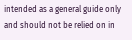intended as a general guide only and should not be relied on in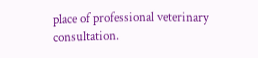place of professional veterinary consultation.